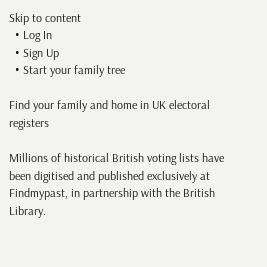Skip to content
  • Log In
  • Sign Up
  • Start your family tree

Find your family and home in UK electoral registers

Millions of historical British voting lists have been digitised and published exclusively at Findmypast, in partnership with the British Library.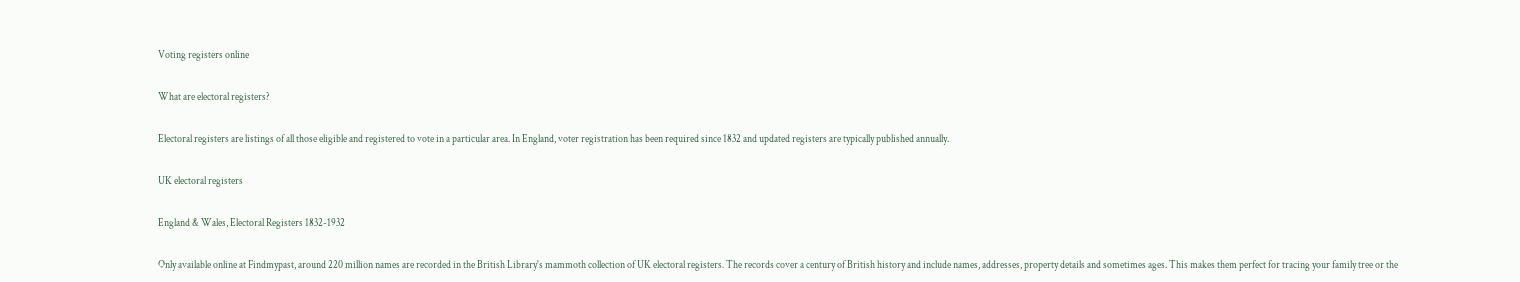Voting registers online

What are electoral registers?

Electoral registers are listings of all those eligible and registered to vote in a particular area. In England, voter registration has been required since 1832 and updated registers are typically published annually.

UK electoral registers

England & Wales, Electoral Registers 1832-1932

Only available online at Findmypast, around 220 million names are recorded in the British Library's mammoth collection of UK electoral registers. The records cover a century of British history and include names, addresses, property details and sometimes ages. This makes them perfect for tracing your family tree or the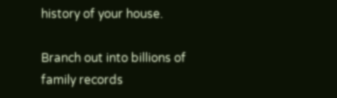history of your house.

Branch out into billions of family records